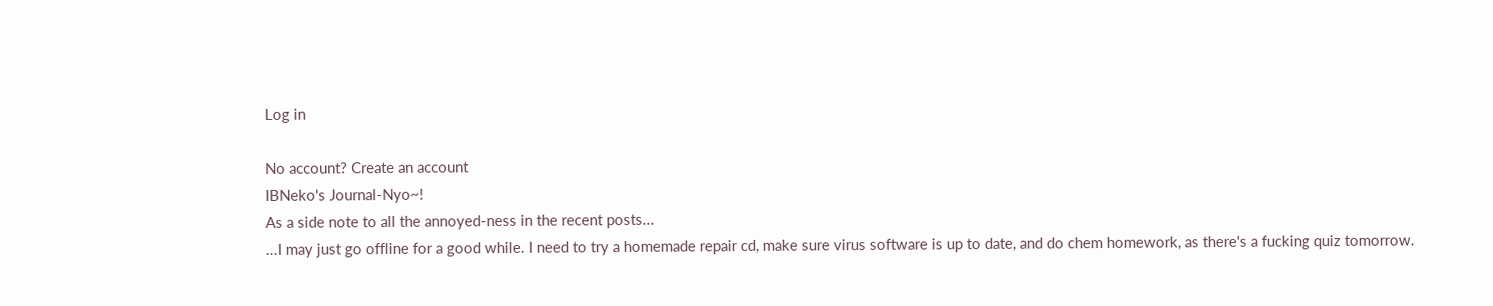Log in

No account? Create an account
IBNeko's Journal-Nyo~!
As a side note to all the annoyed-ness in the recent posts...
...I may just go offline for a good while. I need to try a homemade repair cd, make sure virus software is up to date, and do chem homework, as there's a fucking quiz tomorrow.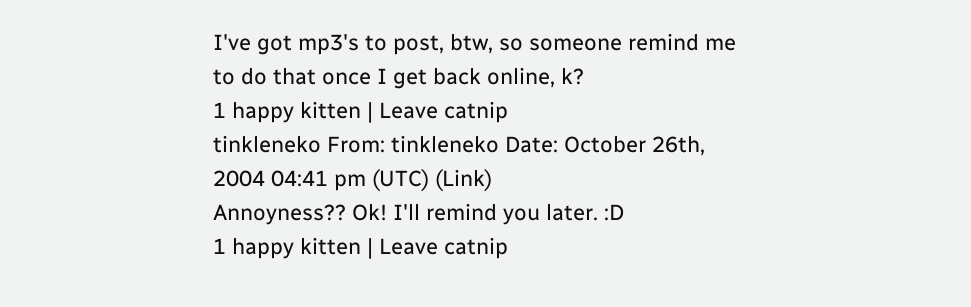I've got mp3's to post, btw, so someone remind me to do that once I get back online, k?
1 happy kitten | Leave catnip
tinkleneko From: tinkleneko Date: October 26th, 2004 04:41 pm (UTC) (Link)
Annoyness?? Ok! I'll remind you later. :D
1 happy kitten | Leave catnip